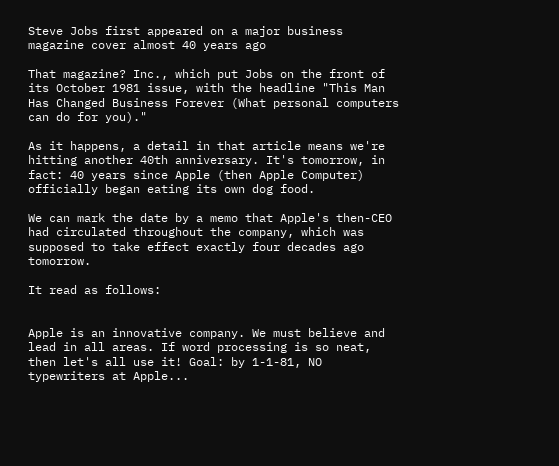Steve Jobs first appeared on a major business magazine cover almost 40 years ago

That magazine? Inc., which put Jobs on the front of its October 1981 issue, with the headline "This Man Has Changed Business Forever (What personal computers can do for you)."

As it happens, a detail in that article means we're hitting another 40th anniversary. It's tomorrow, in fact: 40 years since Apple (then Apple Computer) officially began eating its own dog food.

We can mark the date by a memo that Apple's then-CEO had circulated throughout the company, which was supposed to take effect exactly four decades ago tomorrow.

It read as follows:


Apple is an innovative company. We must believe and lead in all areas. If word processing is so neat, then let's all use it! Goal: by 1-1-81, NO typewriters at Apple...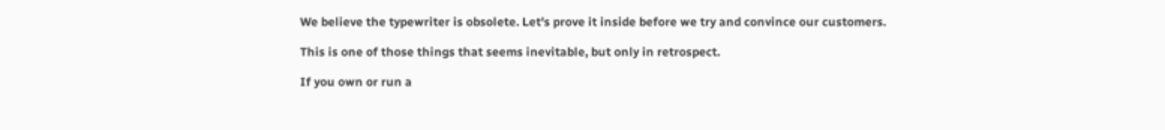We believe the typewriter is obsolete. Let's prove it inside before we try and convince our customers.

This is one of those things that seems inevitable, but only in retrospect.

If you own or run a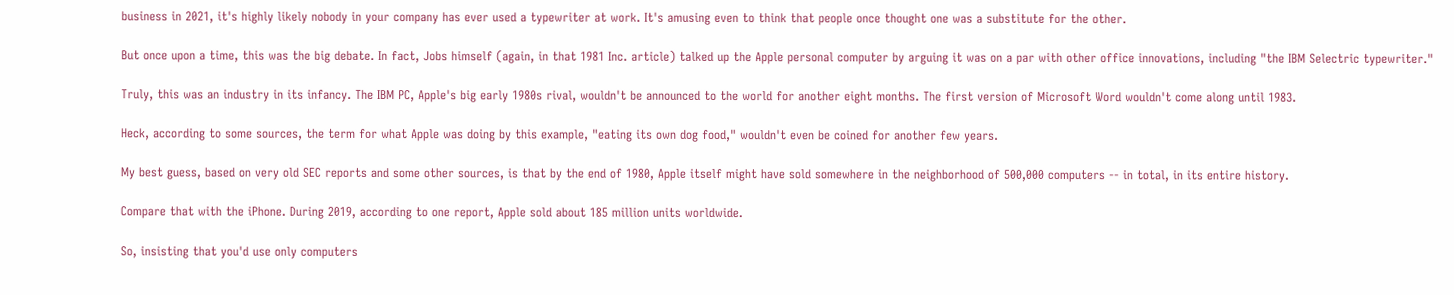business in 2021, it's highly likely nobody in your company has ever used a typewriter at work. It's amusing even to think that people once thought one was a substitute for the other.

But once upon a time, this was the big debate. In fact, Jobs himself (again, in that 1981 Inc. article) talked up the Apple personal computer by arguing it was on a par with other office innovations, including "the IBM Selectric typewriter."

Truly, this was an industry in its infancy. The IBM PC, Apple's big early 1980s rival, wouldn't be announced to the world for another eight months. The first version of Microsoft Word wouldn't come along until 1983.

Heck, according to some sources, the term for what Apple was doing by this example, "eating its own dog food," wouldn't even be coined for another few years.

My best guess, based on very old SEC reports and some other sources, is that by the end of 1980, Apple itself might have sold somewhere in the neighborhood of 500,000 computers -- in total, in its entire history.

Compare that with the iPhone. During 2019, according to one report, Apple sold about 185 million units worldwide.

So, insisting that you'd use only computers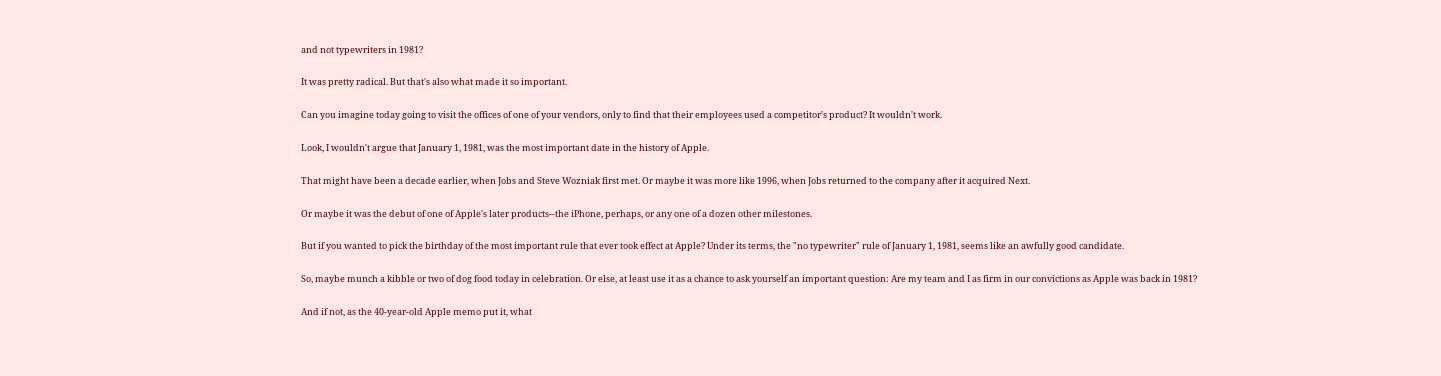and not typewriters in 1981?

It was pretty radical. But that's also what made it so important.

Can you imagine today going to visit the offices of one of your vendors, only to find that their employees used a competitor's product? It wouldn't work.

Look, I wouldn't argue that January 1, 1981, was the most important date in the history of Apple.

That might have been a decade earlier, when Jobs and Steve Wozniak first met. Or maybe it was more like 1996, when Jobs returned to the company after it acquired Next.

Or maybe it was the debut of one of Apple's later products--the iPhone, perhaps, or any one of a dozen other milestones.

But if you wanted to pick the birthday of the most important rule that ever took effect at Apple? Under its terms, the "no typewriter" rule of January 1, 1981, seems like an awfully good candidate.

So, maybe munch a kibble or two of dog food today in celebration. Or else, at least use it as a chance to ask yourself an important question: Are my team and I as firm in our convictions as Apple was back in 1981?

And if not, as the 40-year-old Apple memo put it, what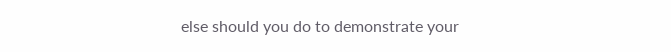else should you do to demonstrate your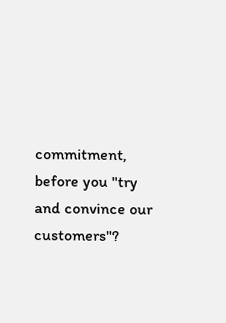commitment, before you "try and convince our customers"?